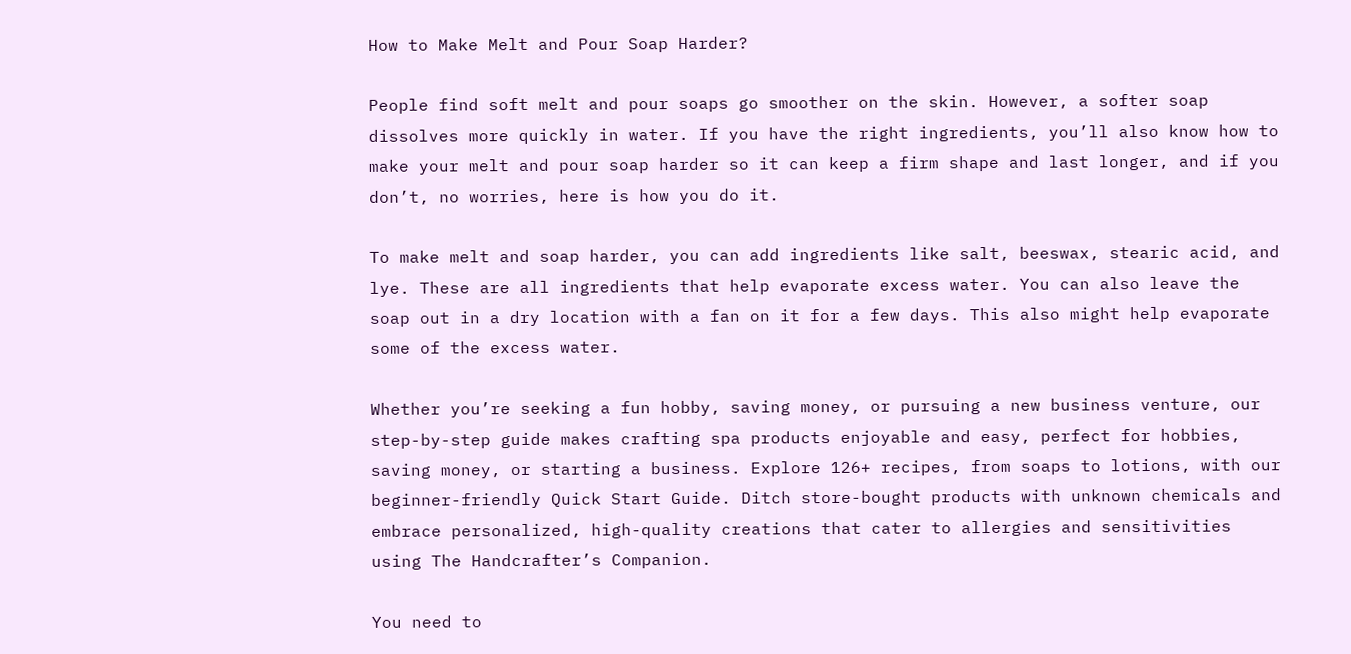How to Make Melt and Pour Soap Harder?

People find soft melt and pour soaps go smoother on the skin. However, a softer soap dissolves more quickly in water. If you have the right ingredients, you’ll also know how to make your melt and pour soap harder so it can keep a firm shape and last longer, and if you don’t, no worries, here is how you do it.

To make melt and soap harder, you can add ingredients like salt, beeswax, stearic acid, and lye. These are all ingredients that help evaporate excess water. You can also leave the soap out in a dry location with a fan on it for a few days. This also might help evaporate some of the excess water.

Whether you’re seeking a fun hobby, saving money, or pursuing a new business venture, our step-by-step guide makes crafting spa products enjoyable and easy, perfect for hobbies, saving money, or starting a business. Explore 126+ recipes, from soaps to lotions, with our beginner-friendly Quick Start Guide. Ditch store-bought products with unknown chemicals and embrace personalized, high-quality creations that cater to allergies and sensitivities using The Handcrafter’s Companion.

You need to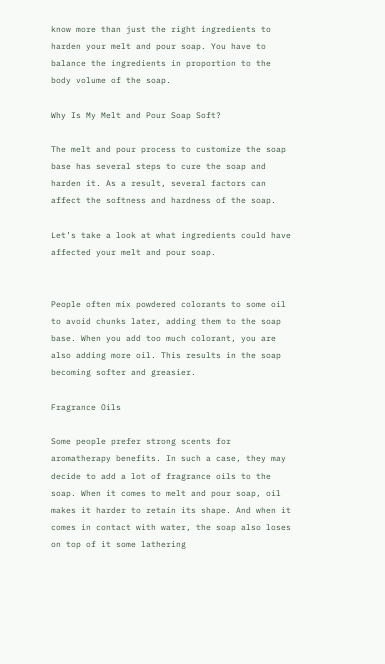know more than just the right ingredients to harden your melt and pour soap. You have to balance the ingredients in proportion to the body volume of the soap.

Why Is My Melt and Pour Soap Soft?

The melt and pour process to customize the soap base has several steps to cure the soap and harden it. As a result, several factors can affect the softness and hardness of the soap.

Let’s take a look at what ingredients could have affected your melt and pour soap.


People often mix powdered colorants to some oil to avoid chunks later, adding them to the soap base. When you add too much colorant, you are also adding more oil. This results in the soap becoming softer and greasier.

Fragrance Oils

Some people prefer strong scents for aromatherapy benefits. In such a case, they may decide to add a lot of fragrance oils to the soap. When it comes to melt and pour soap, oil makes it harder to retain its shape. And when it comes in contact with water, the soap also loses on top of it some lathering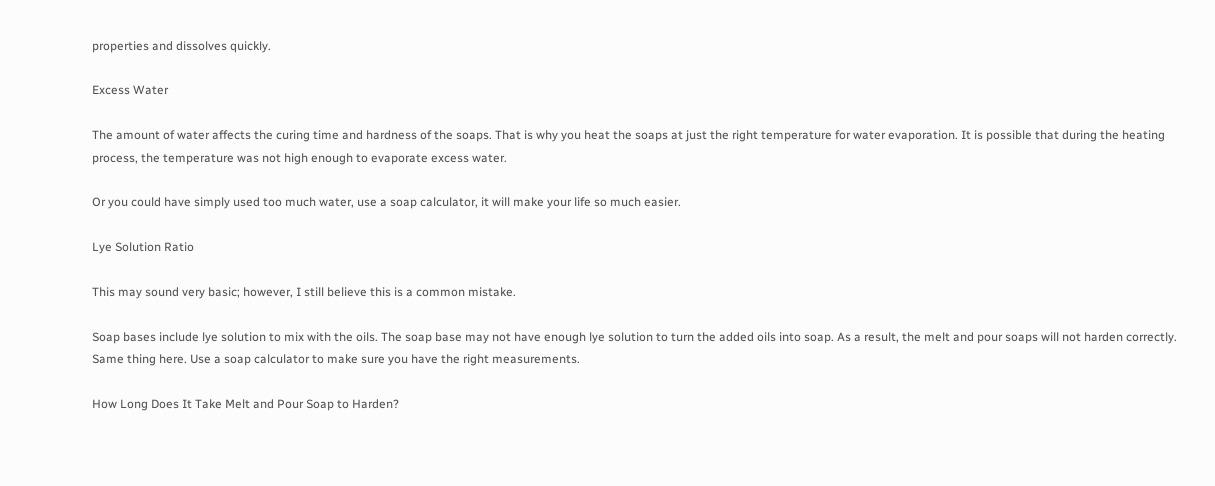properties and dissolves quickly.

Excess Water

The amount of water affects the curing time and hardness of the soaps. That is why you heat the soaps at just the right temperature for water evaporation. It is possible that during the heating process, the temperature was not high enough to evaporate excess water.

Or you could have simply used too much water, use a soap calculator, it will make your life so much easier.

Lye Solution Ratio

This may sound very basic; however, I still believe this is a common mistake.

Soap bases include lye solution to mix with the oils. The soap base may not have enough lye solution to turn the added oils into soap. As a result, the melt and pour soaps will not harden correctly. Same thing here. Use a soap calculator to make sure you have the right measurements.

How Long Does It Take Melt and Pour Soap to Harden?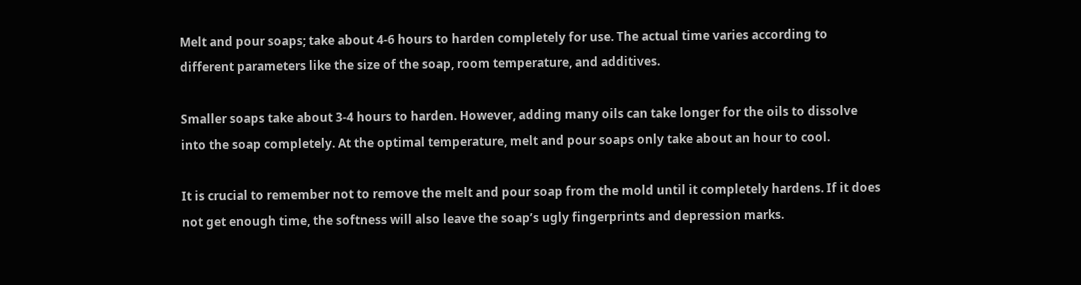Melt and pour soaps; take about 4-6 hours to harden completely for use. The actual time varies according to different parameters like the size of the soap, room temperature, and additives.

Smaller soaps take about 3-4 hours to harden. However, adding many oils can take longer for the oils to dissolve into the soap completely. At the optimal temperature, melt and pour soaps only take about an hour to cool.

It is crucial to remember not to remove the melt and pour soap from the mold until it completely hardens. If it does not get enough time, the softness will also leave the soap’s ugly fingerprints and depression marks.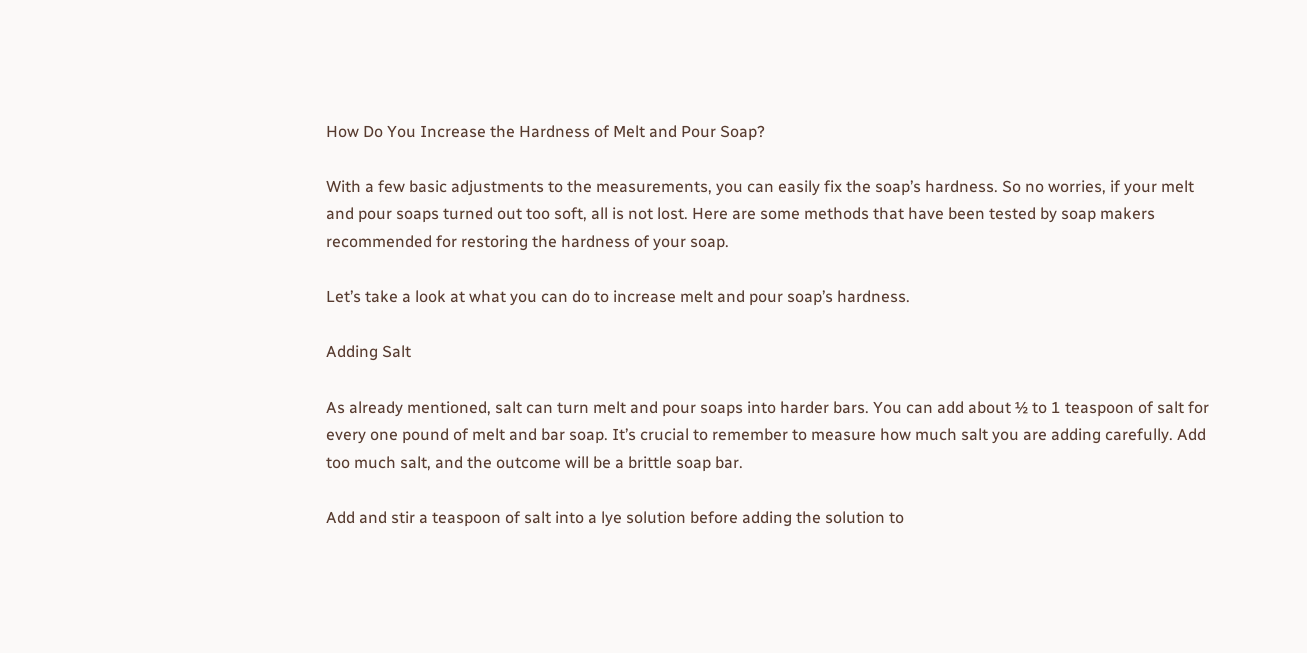How Do You Increase the Hardness of Melt and Pour Soap?

With a few basic adjustments to the measurements, you can easily fix the soap’s hardness. So no worries, if your melt and pour soaps turned out too soft, all is not lost. Here are some methods that have been tested by soap makers recommended for restoring the hardness of your soap.

Let’s take a look at what you can do to increase melt and pour soap’s hardness.

Adding Salt

As already mentioned, salt can turn melt and pour soaps into harder bars. You can add about ½ to 1 teaspoon of salt for every one pound of melt and bar soap. It’s crucial to remember to measure how much salt you are adding carefully. Add too much salt, and the outcome will be a brittle soap bar.

Add and stir a teaspoon of salt into a lye solution before adding the solution to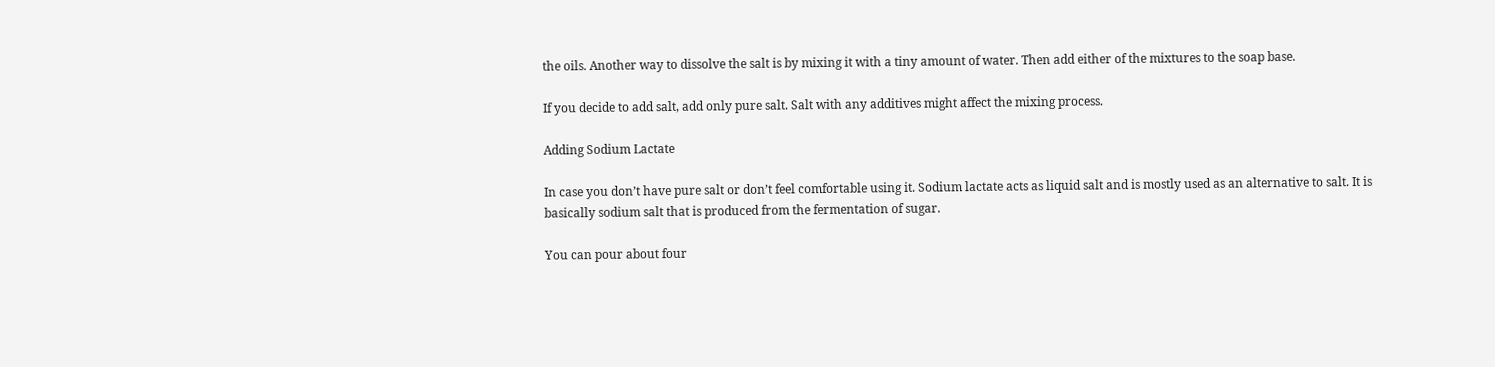the oils. Another way to dissolve the salt is by mixing it with a tiny amount of water. Then add either of the mixtures to the soap base.

If you decide to add salt, add only pure salt. Salt with any additives might affect the mixing process.

Adding Sodium Lactate

In case you don’t have pure salt or don’t feel comfortable using it. Sodium lactate acts as liquid salt and is mostly used as an alternative to salt. It is basically sodium salt that is produced from the fermentation of sugar.

You can pour about four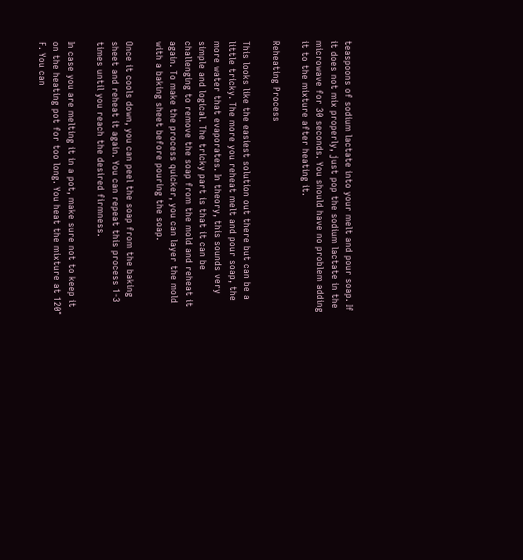teaspoons of sodium lactate into your melt and pour soap. If it does not mix properly, just pop the sodium lactate in the microwave for 30 seconds. You should have no problem adding it to the mixture after heating it.

Reheating Process

This looks like the easiest solution out there but can be a little tricky. The more you reheat melt and pour soap, the more water that evaporates. In theory, this sounds very simple and logical. The tricky part is that it can be challenging to remove the soap from the mold and reheat it again. To make the process quicker, you can layer the mold with a baking sheet before pouring the soap.

Once it cools down, you can peel the soap from the baking sheet and reheat it again. You can repeat this process 1-3 times until you reach the desired firmness.

In case you are melting it in a pot, make sure not to keep it on the heating pot for too long. You heat the mixture at 120° F. You can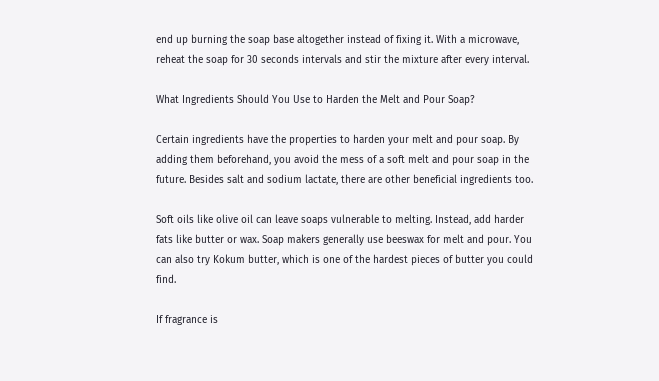end up burning the soap base altogether instead of fixing it. With a microwave, reheat the soap for 30 seconds intervals and stir the mixture after every interval.

What Ingredients Should You Use to Harden the Melt and Pour Soap?

Certain ingredients have the properties to harden your melt and pour soap. By adding them beforehand, you avoid the mess of a soft melt and pour soap in the future. Besides salt and sodium lactate, there are other beneficial ingredients too.

Soft oils like olive oil can leave soaps vulnerable to melting. Instead, add harder fats like butter or wax. Soap makers generally use beeswax for melt and pour. You can also try Kokum butter, which is one of the hardest pieces of butter you could find.

If fragrance is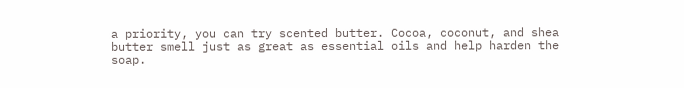a priority, you can try scented butter. Cocoa, coconut, and shea butter smell just as great as essential oils and help harden the soap.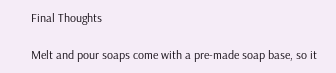Final Thoughts

Melt and pour soaps come with a pre-made soap base, so it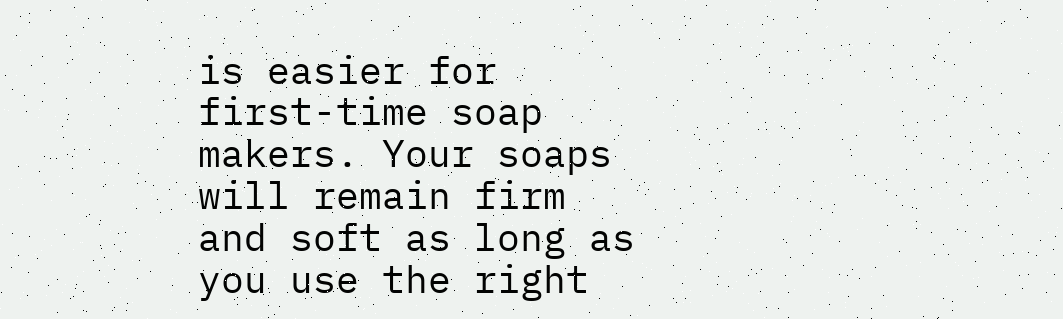is easier for first-time soap makers. Your soaps will remain firm and soft as long as you use the right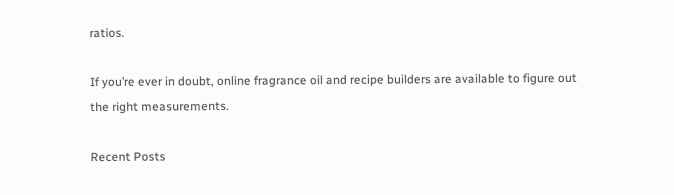ratios.

If you’re ever in doubt, online fragrance oil and recipe builders are available to figure out the right measurements.

Recent Posts